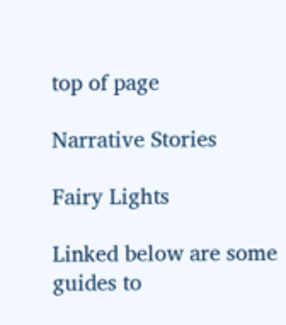top of page

Narrative Stories

Fairy Lights

Linked below are some guides to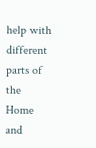help with different parts of the Home and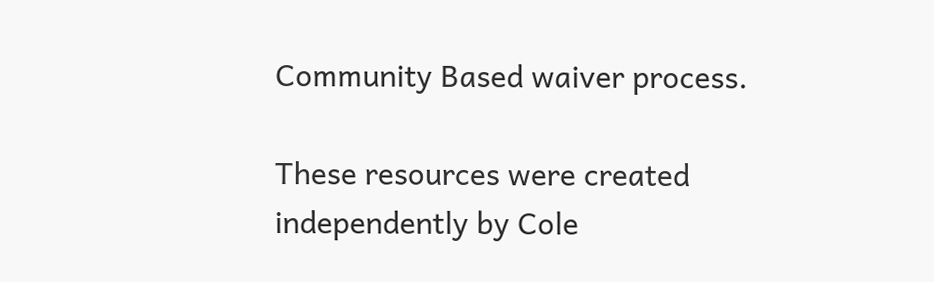Community Based waiver process.

These resources were created independently by Cole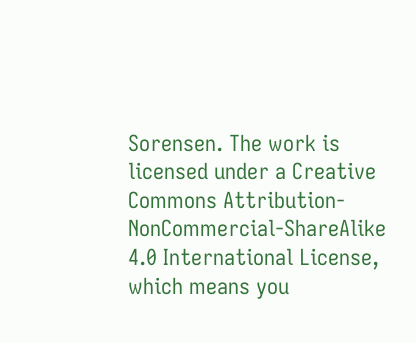Sorensen. The work is licensed under a Creative Commons Attribution-NonCommercial-ShareAlike 4.0 International License, which means you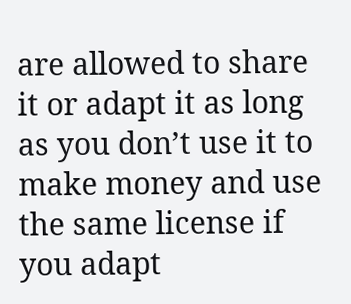are allowed to share it or adapt it as long as you don’t use it to make money and use the same license if you adapt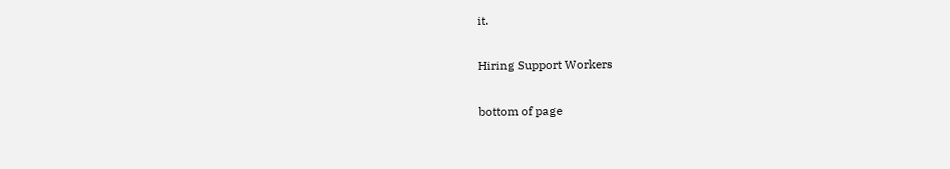it.

Hiring Support Workers

bottom of page